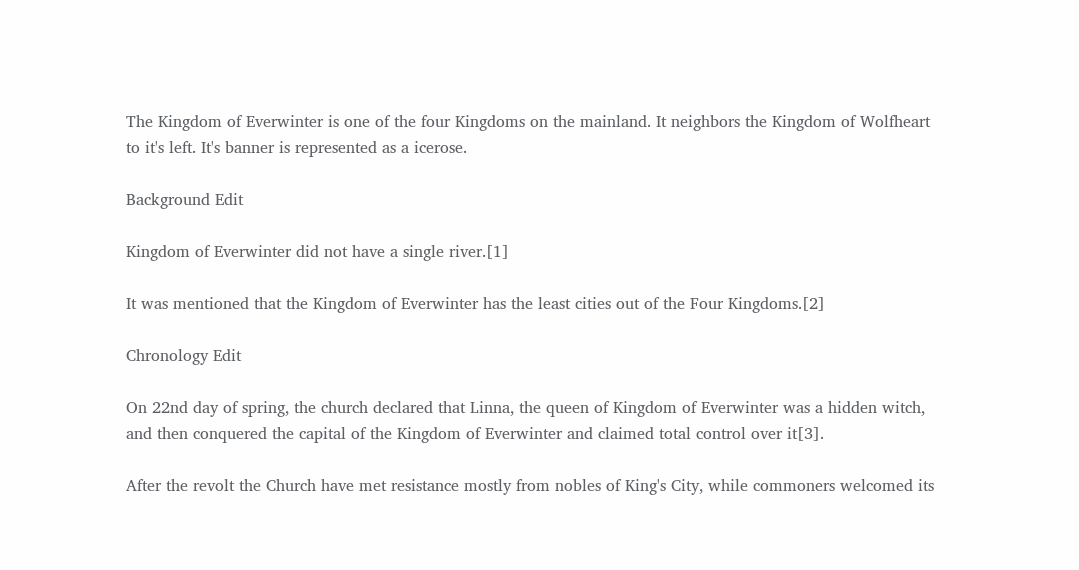The Kingdom of Everwinter is one of the four Kingdoms on the mainland. It neighbors the Kingdom of Wolfheart to it's left. It's banner is represented as a icerose.

Background Edit

Kingdom of Everwinter did not have a single river.[1]

It was mentioned that the Kingdom of Everwinter has the least cities out of the Four Kingdoms.[2]

Chronology Edit

On 22nd day of spring, the church declared that Linna, the queen of Kingdom of Everwinter was a hidden witch, and then conquered the capital of the Kingdom of Everwinter and claimed total control over it[3].

After the revolt the Church have met resistance mostly from nobles of King's City, while commoners welcomed its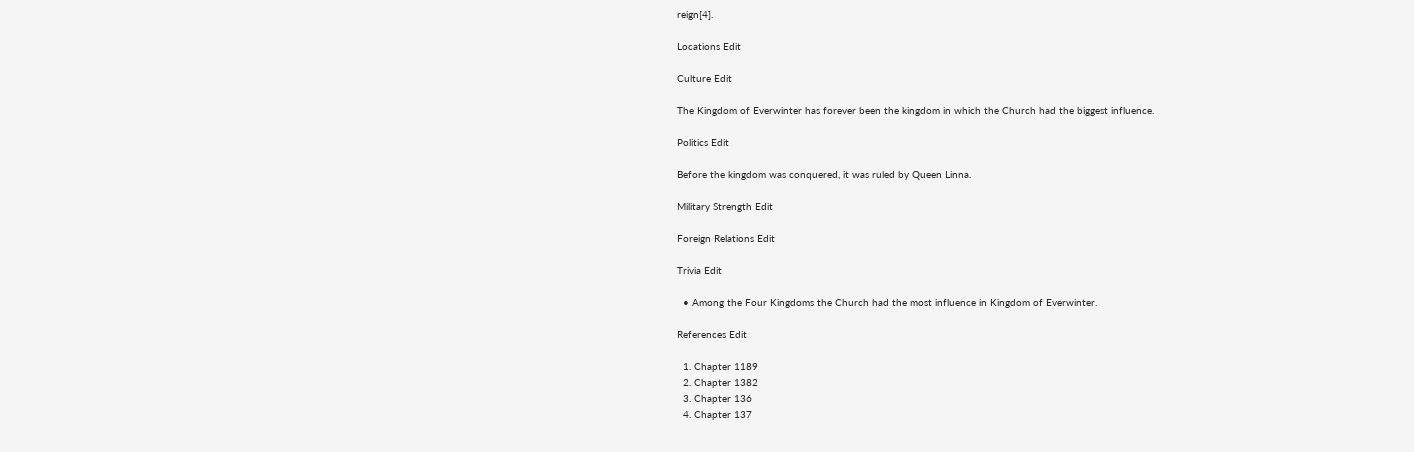reign[4].

Locations Edit

Culture Edit

The Kingdom of Everwinter has forever been the kingdom in which the Church had the biggest influence.

Politics Edit

Before the kingdom was conquered, it was ruled by Queen Linna.

Military Strength Edit

Foreign Relations Edit

Trivia Edit

  • Among the Four Kingdoms the Church had the most influence in Kingdom of Everwinter.

References Edit

  1. Chapter 1189
  2. Chapter 1382
  3. Chapter 136
  4. Chapter 137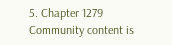5. Chapter 1279
Community content is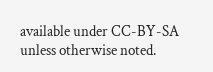available under CC-BY-SA unless otherwise noted.